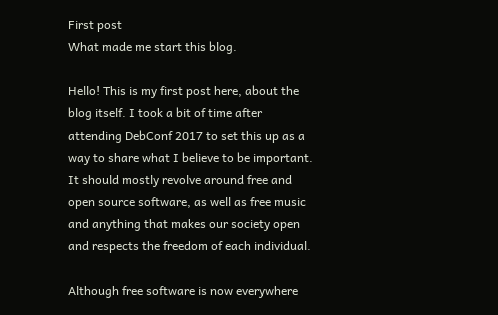First post
What made me start this blog.

Hello! This is my first post here, about the blog itself. I took a bit of time after attending DebConf 2017 to set this up as a way to share what I believe to be important. It should mostly revolve around free and open source software, as well as free music and anything that makes our society open and respects the freedom of each individual.

Although free software is now everywhere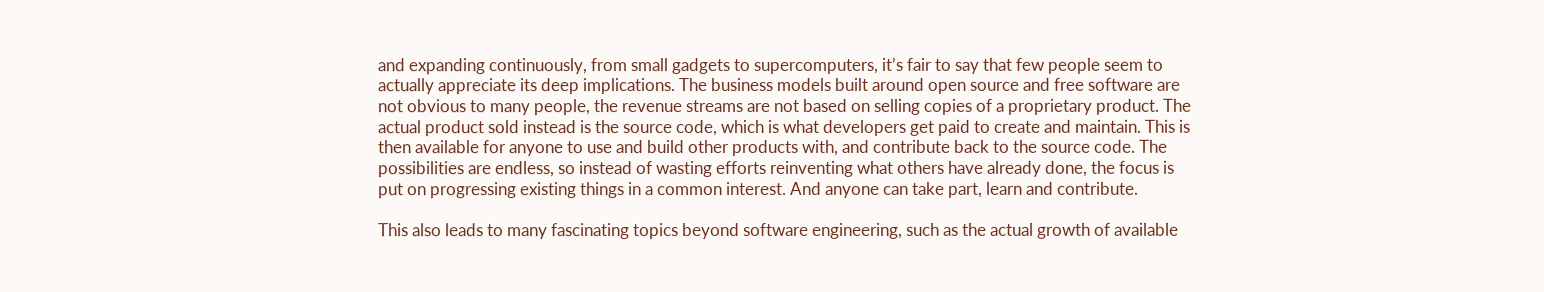and expanding continuously, from small gadgets to supercomputers, it’s fair to say that few people seem to actually appreciate its deep implications. The business models built around open source and free software are not obvious to many people, the revenue streams are not based on selling copies of a proprietary product. The actual product sold instead is the source code, which is what developers get paid to create and maintain. This is then available for anyone to use and build other products with, and contribute back to the source code. The possibilities are endless, so instead of wasting efforts reinventing what others have already done, the focus is put on progressing existing things in a common interest. And anyone can take part, learn and contribute.

This also leads to many fascinating topics beyond software engineering, such as the actual growth of available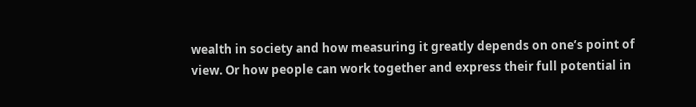wealth in society and how measuring it greatly depends on one’s point of view. Or how people can work together and express their full potential in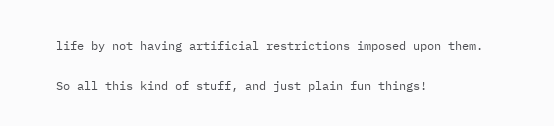life by not having artificial restrictions imposed upon them.

So all this kind of stuff, and just plain fun things!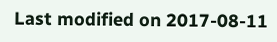Last modified on 2017-08-11